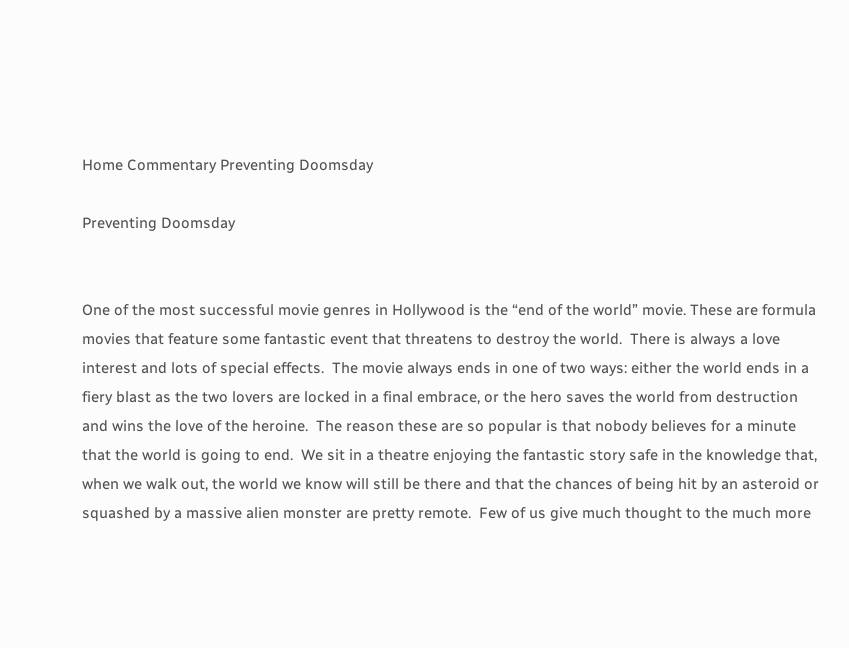Home Commentary Preventing Doomsday

Preventing Doomsday


One of the most successful movie genres in Hollywood is the “end of the world” movie. These are formula movies that feature some fantastic event that threatens to destroy the world.  There is always a love interest and lots of special effects.  The movie always ends in one of two ways: either the world ends in a fiery blast as the two lovers are locked in a final embrace, or the hero saves the world from destruction and wins the love of the heroine.  The reason these are so popular is that nobody believes for a minute that the world is going to end.  We sit in a theatre enjoying the fantastic story safe in the knowledge that, when we walk out, the world we know will still be there and that the chances of being hit by an asteroid or squashed by a massive alien monster are pretty remote.  Few of us give much thought to the much more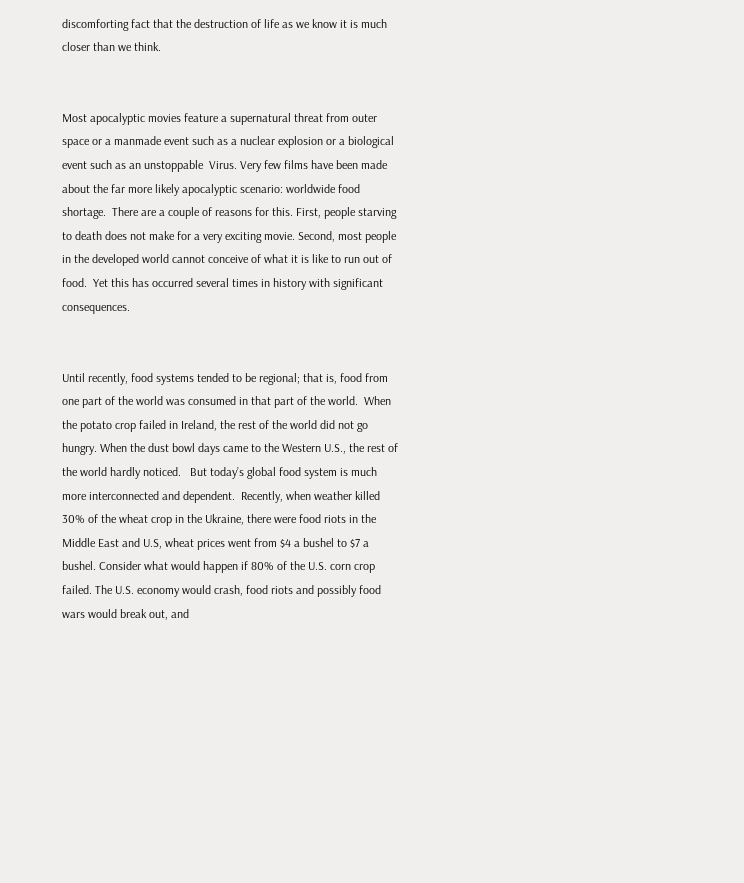discomforting fact that the destruction of life as we know it is much closer than we think.


Most apocalyptic movies feature a supernatural threat from outer space or a manmade event such as a nuclear explosion or a biological event such as an unstoppable  Virus. Very few films have been made about the far more likely apocalyptic scenario: worldwide food shortage.  There are a couple of reasons for this. First, people starving to death does not make for a very exciting movie. Second, most people in the developed world cannot conceive of what it is like to run out of food.  Yet this has occurred several times in history with significant consequences.


Until recently, food systems tended to be regional; that is, food from one part of the world was consumed in that part of the world.  When the potato crop failed in Ireland, the rest of the world did not go hungry. When the dust bowl days came to the Western U.S., the rest of the world hardly noticed.   But today’s global food system is much more interconnected and dependent.  Recently, when weather killed 30% of the wheat crop in the Ukraine, there were food riots in the Middle East and U.S, wheat prices went from $4 a bushel to $7 a bushel. Consider what would happen if 80% of the U.S. corn crop failed. The U.S. economy would crash, food riots and possibly food wars would break out, and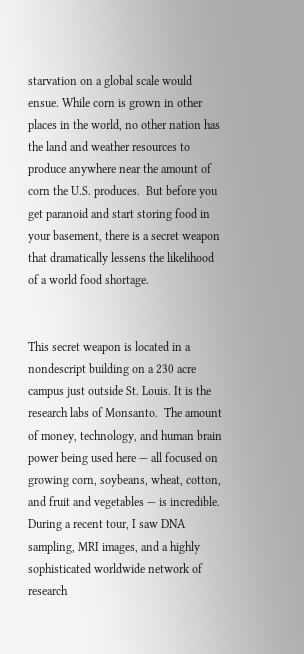starvation on a global scale would ensue. While corn is grown in other places in the world, no other nation has the land and weather resources to produce anywhere near the amount of corn the U.S. produces.  But before you get paranoid and start storing food in your basement, there is a secret weapon that dramatically lessens the likelihood of a world food shortage.


This secret weapon is located in a nondescript building on a 230 acre campus just outside St. Louis. It is the research labs of Monsanto.  The amount of money, technology, and human brain power being used here — all focused on growing corn, soybeans, wheat, cotton, and fruit and vegetables — is incredible.   During a recent tour, I saw DNA sampling, MRI images, and a highly sophisticated worldwide network of research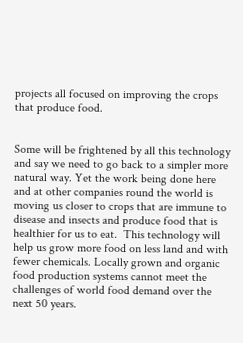projects all focused on improving the crops that produce food.


Some will be frightened by all this technology and say we need to go back to a simpler more natural way. Yet the work being done here and at other companies round the world is moving us closer to crops that are immune to disease and insects and produce food that is healthier for us to eat.  This technology will help us grow more food on less land and with fewer chemicals. Locally grown and organic food production systems cannot meet the challenges of world food demand over the next 50 years.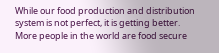While our food production and distribution system is not perfect, it is getting better. More people in the world are food secure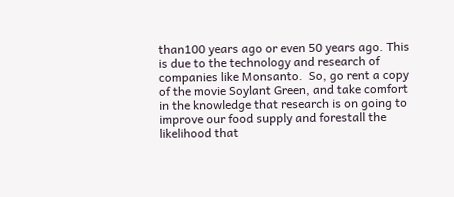than100 years ago or even 50 years ago. This is due to the technology and research of companies like Monsanto.  So, go rent a copy of the movie Soylant Green, and take comfort in the knowledge that research is on going to improve our food supply and forestall the likelihood that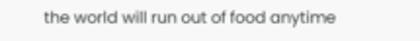the world will run out of food anytime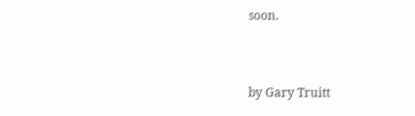soon.


by Gary Truitt